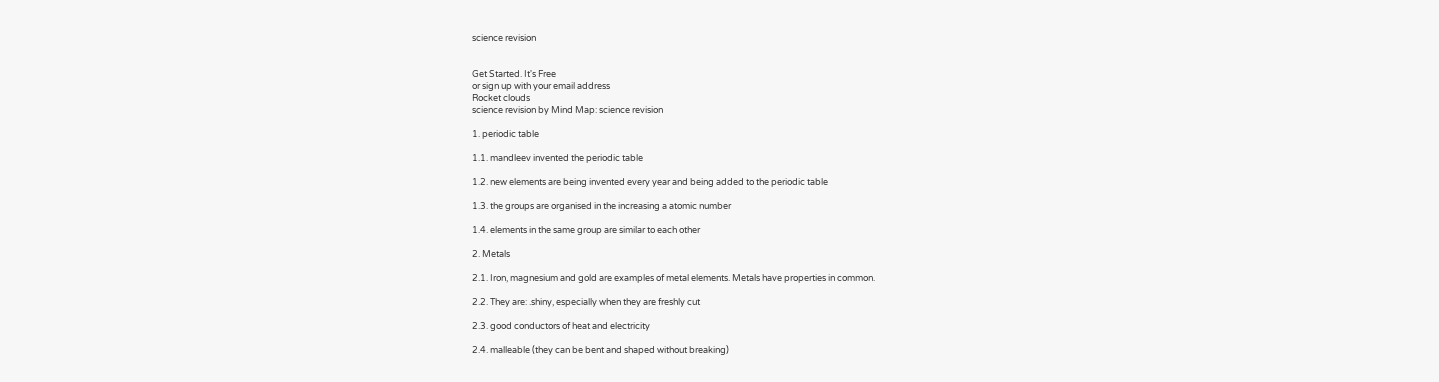science revision


Get Started. It's Free
or sign up with your email address
Rocket clouds
science revision by Mind Map: science revision

1. periodic table

1.1. mandleev invented the periodic table

1.2. new elements are being invented every year and being added to the periodic table

1.3. the groups are organised in the increasing a atomic number

1.4. elements in the same group are similar to each other

2. Metals

2.1. Iron, magnesium and gold are examples of metal elements. Metals have properties in common.

2.2. They are: .shiny, especially when they are freshly cut

2.3. good conductors of heat and electricity

2.4. malleable (they can be bent and shaped without breaking)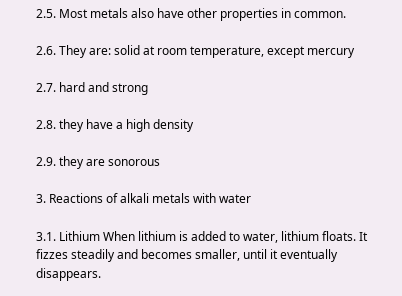2.5. Most metals also have other properties in common.

2.6. They are: solid at room temperature, except mercury

2.7. hard and strong

2.8. they have a high density

2.9. they are sonorous

3. Reactions of alkali metals with water

3.1. Lithium When lithium is added to water, lithium floats. It fizzes steadily and becomes smaller, until it eventually disappears.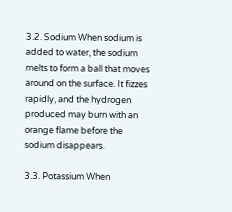3.2. Sodium When sodium is added to water, the sodium melts to form a ball that moves around on the surface. It fizzes rapidly, and the hydrogen produced may burn with an orange flame before the sodium disappears.

3.3. Potassium When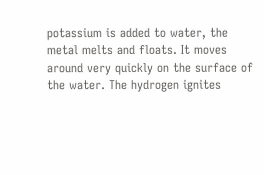potassium is added to water, the metal melts and floats. It moves around very quickly on the surface of the water. The hydrogen ignites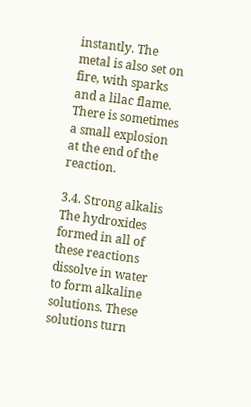instantly. The metal is also set on fire, with sparks and a lilac flame. There is sometimes a small explosion at the end of the reaction.

3.4. Strong alkalis The hydroxides formed in all of these reactions dissolve in water to form alkaline solutions. These solutions turn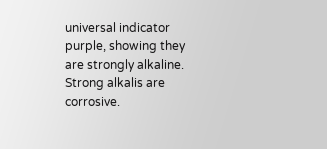universal indicator purple, showing they are strongly alkaline. Strong alkalis are corrosive.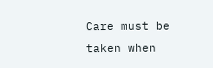Care must be taken when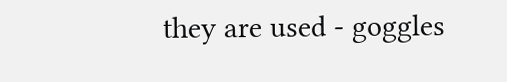they are used - goggles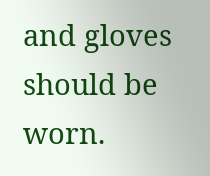and gloves should be worn.